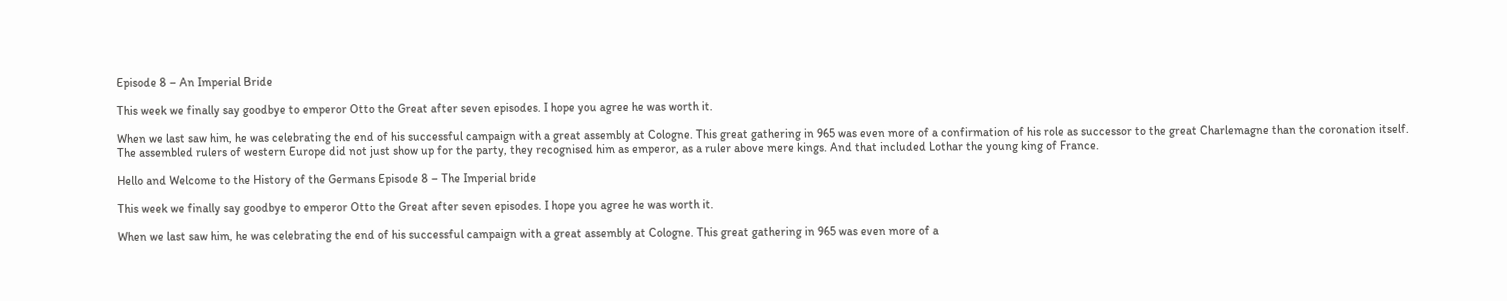Episode 8 – An Imperial Bride

This week we finally say goodbye to emperor Otto the Great after seven episodes. I hope you agree he was worth it.

When we last saw him, he was celebrating the end of his successful campaign with a great assembly at Cologne. This great gathering in 965 was even more of a confirmation of his role as successor to the great Charlemagne than the coronation itself. The assembled rulers of western Europe did not just show up for the party, they recognised him as emperor, as a ruler above mere kings. And that included Lothar the young king of France.

Hello and Welcome to the History of the Germans Episode 8 – The Imperial bride

This week we finally say goodbye to emperor Otto the Great after seven episodes. I hope you agree he was worth it.

When we last saw him, he was celebrating the end of his successful campaign with a great assembly at Cologne. This great gathering in 965 was even more of a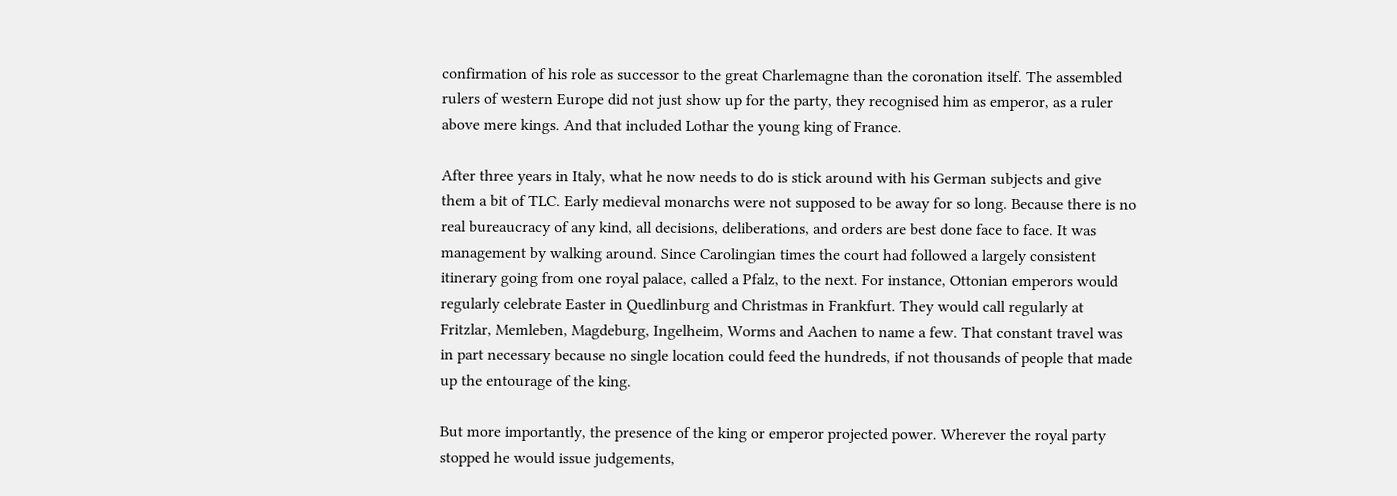confirmation of his role as successor to the great Charlemagne than the coronation itself. The assembled rulers of western Europe did not just show up for the party, they recognised him as emperor, as a ruler above mere kings. And that included Lothar the young king of France.

After three years in Italy, what he now needs to do is stick around with his German subjects and give them a bit of TLC. Early medieval monarchs were not supposed to be away for so long. Because there is no real bureaucracy of any kind, all decisions, deliberations, and orders are best done face to face. It was management by walking around. Since Carolingian times the court had followed a largely consistent itinerary going from one royal palace, called a Pfalz, to the next. For instance, Ottonian emperors would regularly celebrate Easter in Quedlinburg and Christmas in Frankfurt. They would call regularly at Fritzlar, Memleben, Magdeburg, Ingelheim, Worms and Aachen to name a few. That constant travel was in part necessary because no single location could feed the hundreds, if not thousands of people that made up the entourage of the king.

But more importantly, the presence of the king or emperor projected power. Wherever the royal party stopped he would issue judgements,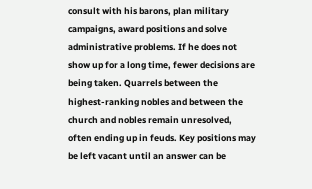consult with his barons, plan military campaigns, award positions and solve administrative problems. If he does not show up for a long time, fewer decisions are being taken. Quarrels between the highest-ranking nobles and between the church and nobles remain unresolved, often ending up in feuds. Key positions may be left vacant until an answer can be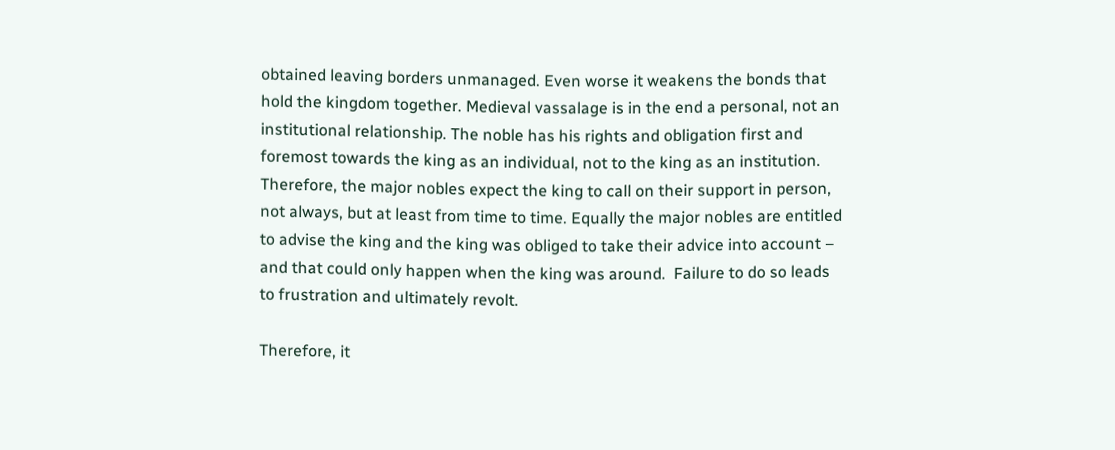obtained leaving borders unmanaged. Even worse it weakens the bonds that hold the kingdom together. Medieval vassalage is in the end a personal, not an institutional relationship. The noble has his rights and obligation first and foremost towards the king as an individual, not to the king as an institution. Therefore, the major nobles expect the king to call on their support in person, not always, but at least from time to time. Equally the major nobles are entitled to advise the king and the king was obliged to take their advice into account – and that could only happen when the king was around.  Failure to do so leads to frustration and ultimately revolt.

Therefore, it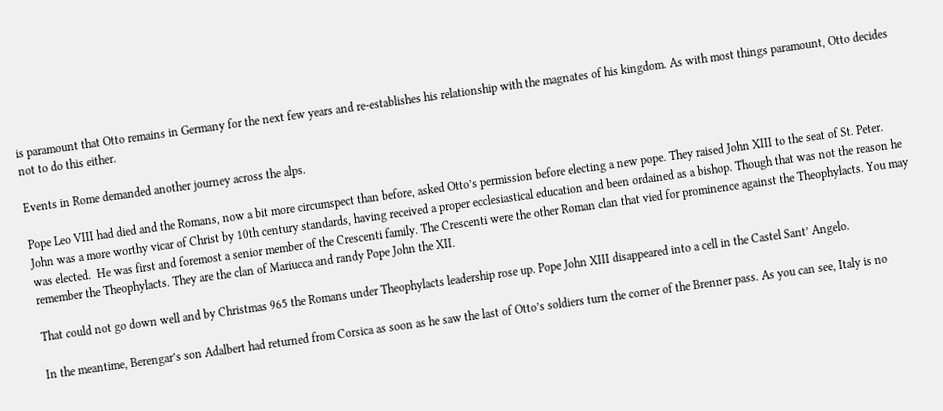is paramount that Otto remains in Germany for the next few years and re-establishes his relationship with the magnates of his kingdom. As with most things paramount, Otto decides not to do this either.

Events in Rome demanded another journey across the alps.

Pope Leo VIII had died and the Romans, now a bit more circumspect than before, asked Otto’s permission before electing a new pope. They raised John XIII to the seat of St. Peter. John was a more worthy vicar of Christ by 10th century standards, having received a proper ecclesiastical education and been ordained as a bishop. Though that was not the reason he was elected.  He was first and foremost a senior member of the Crescenti family. The Crescenti were the other Roman clan that vied for prominence against the Theophylacts. You may remember the Theophylacts. They are the clan of Mariucca and randy Pope John the XII.

That could not go down well and by Christmas 965 the Romans under Theophylacts leadership rose up. Pope John XIII disappeared into a cell in the Castel Sant’ Angelo.

In the meantime, Berengar’s son Adalbert had returned from Corsica as soon as he saw the last of Otto’s soldiers turn the corner of the Brenner pass. As you can see, Italy is no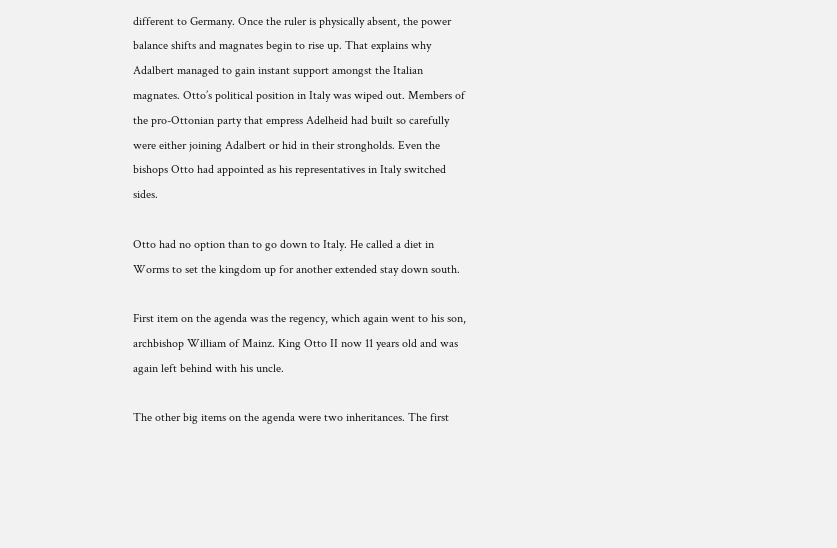different to Germany. Once the ruler is physically absent, the power balance shifts and magnates begin to rise up. That explains why Adalbert managed to gain instant support amongst the Italian magnates. Otto’s political position in Italy was wiped out. Members of the pro-Ottonian party that empress Adelheid had built so carefully were either joining Adalbert or hid in their strongholds. Even the bishops Otto had appointed as his representatives in Italy switched sides.

Otto had no option than to go down to Italy. He called a diet in Worms to set the kingdom up for another extended stay down south.

First item on the agenda was the regency, which again went to his son, archbishop William of Mainz. King Otto II now 11 years old and was again left behind with his uncle.

The other big items on the agenda were two inheritances. The first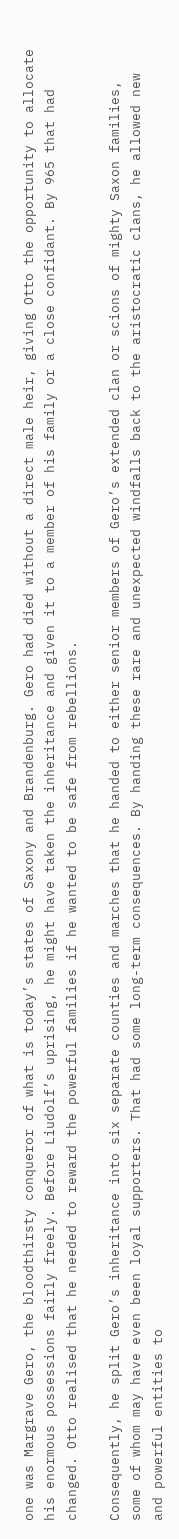one was Margrave Gero, the bloodthirsty conqueror of what is today’s states of Saxony and Brandenburg. Gero had died without a direct male heir, giving Otto the opportunity to allocate his enormous possessions fairly freely. Before Liudolf’s uprising, he might have taken the inheritance and given it to a member of his family or a close confidant. By 965 that had changed. Otto realised that he needed to reward the powerful families if he wanted to be safe from rebellions.

Consequently, he split Gero’s inheritance into six separate counties and marches that he handed to either senior members of Gero’s extended clan or scions of mighty Saxon families, some of whom may have even been loyal supporters. That had some long-term consequences. By handing these rare and unexpected windfalls back to the aristocratic clans, he allowed new and powerful entities to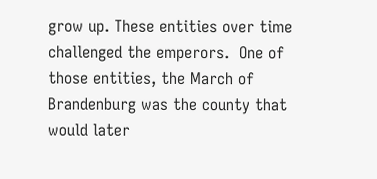grow up. These entities over time challenged the emperors.  One of those entities, the March of Brandenburg was the county that would later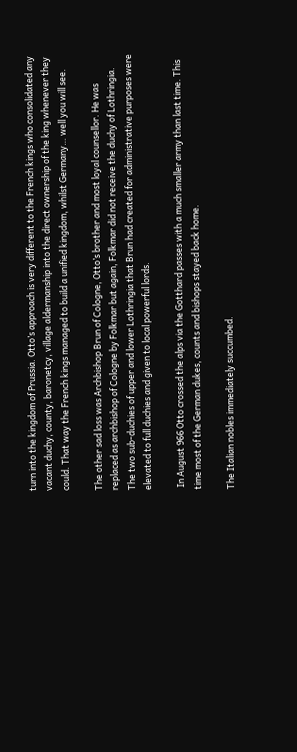turn into the kingdom of Prussia. Otto’s approach is very different to the French kings who consolidated any vacant duchy, county, baronetcy, village aldermanship into the direct ownership of the king whenever they could. That way the French kings managed to build a unified kingdom, whilst Germany… well you will see.

The other sad loss was Archbishop Brun of Cologne, Otto’s brother and most loyal counsellor. He was replaced as archbishop of Cologne by Folkmar but again, Folkmar did not receive the duchy of Lothringia. The two sub-duchies of upper and lower Lothringia that Brun had created for administrative purposes were elevated to full duchies and given to local powerful lords.

 In August 966 Otto crossed the alps via the Gotthard passes with a much smaller army than last time. This time most of the German dukes, counts and bishops stayed back home.

The Italian nobles immediately succumbed.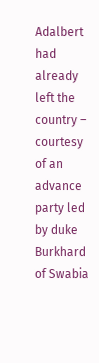Adalbert had already left the country – courtesy of an advance party led by duke Burkhard of Swabia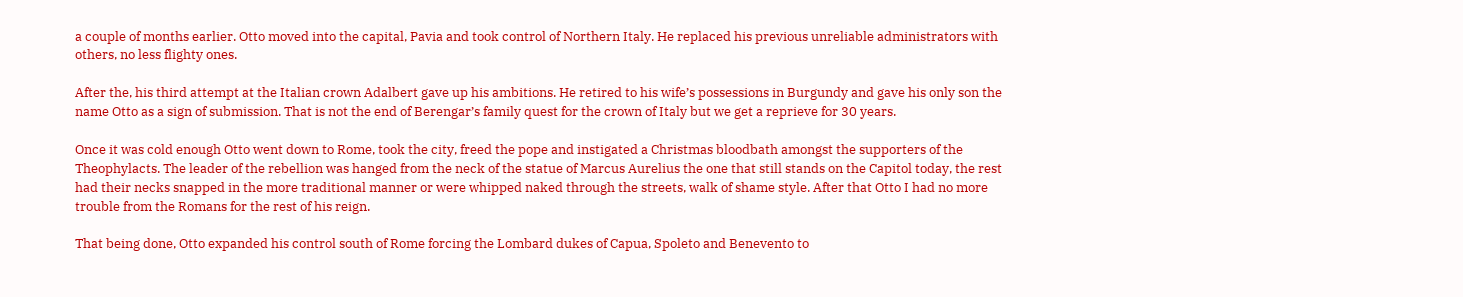a couple of months earlier. Otto moved into the capital, Pavia and took control of Northern Italy. He replaced his previous unreliable administrators with others, no less flighty ones.

After the, his third attempt at the Italian crown Adalbert gave up his ambitions. He retired to his wife’s possessions in Burgundy and gave his only son the name Otto as a sign of submission. That is not the end of Berengar’s family quest for the crown of Italy but we get a reprieve for 30 years.

Once it was cold enough Otto went down to Rome, took the city, freed the pope and instigated a Christmas bloodbath amongst the supporters of the Theophylacts. The leader of the rebellion was hanged from the neck of the statue of Marcus Aurelius the one that still stands on the Capitol today, the rest had their necks snapped in the more traditional manner or were whipped naked through the streets, walk of shame style. After that Otto I had no more trouble from the Romans for the rest of his reign.

That being done, Otto expanded his control south of Rome forcing the Lombard dukes of Capua, Spoleto and Benevento to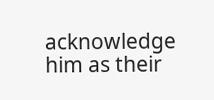acknowledge him as their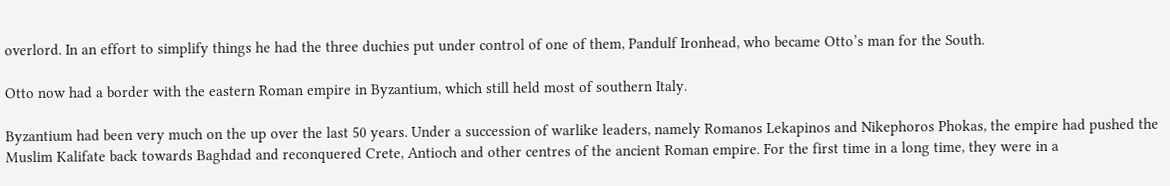overlord. In an effort to simplify things he had the three duchies put under control of one of them, Pandulf Ironhead, who became Otto’s man for the South.

Otto now had a border with the eastern Roman empire in Byzantium, which still held most of southern Italy.

Byzantium had been very much on the up over the last 50 years. Under a succession of warlike leaders, namely Romanos Lekapinos and Nikephoros Phokas, the empire had pushed the Muslim Kalifate back towards Baghdad and reconquered Crete, Antioch and other centres of the ancient Roman empire. For the first time in a long time, they were in a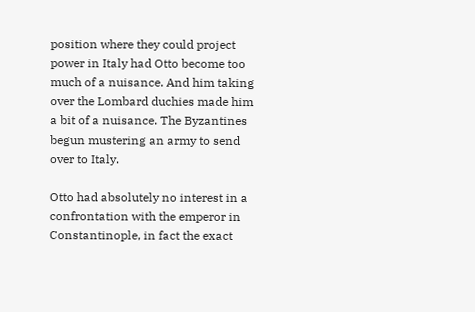position where they could project power in Italy had Otto become too much of a nuisance. And him taking over the Lombard duchies made him a bit of a nuisance. The Byzantines begun mustering an army to send over to Italy.

Otto had absolutely no interest in a confrontation with the emperor in Constantinople, in fact the exact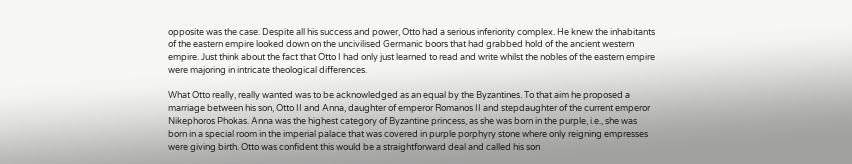opposite was the case. Despite all his success and power, Otto had a serious inferiority complex. He knew the inhabitants of the eastern empire looked down on the uncivilised Germanic boors that had grabbed hold of the ancient western empire. Just think about the fact that Otto I had only just learned to read and write whilst the nobles of the eastern empire were majoring in intricate theological differences.

What Otto really, really wanted was to be acknowledged as an equal by the Byzantines. To that aim he proposed a marriage between his son, Otto II and Anna, daughter of emperor Romanos II and stepdaughter of the current emperor Nikephoros Phokas. Anna was the highest category of Byzantine princess, as she was born in the purple, i.e., she was born in a special room in the imperial palace that was covered in purple porphyry stone where only reigning empresses were giving birth. Otto was confident this would be a straightforward deal and called his son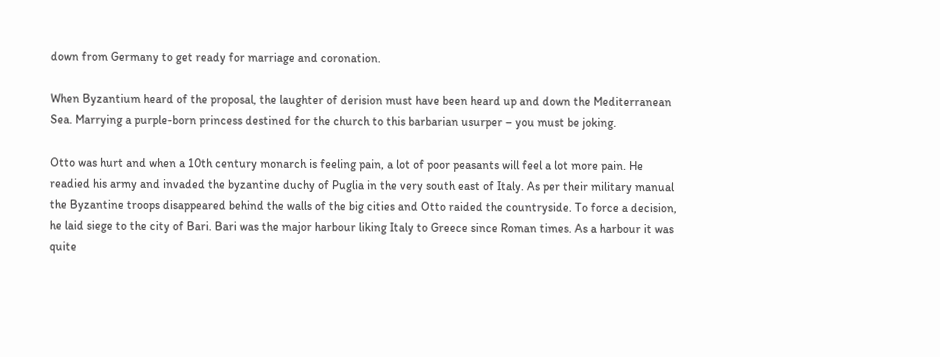down from Germany to get ready for marriage and coronation.

When Byzantium heard of the proposal, the laughter of derision must have been heard up and down the Mediterranean Sea. Marrying a purple-born princess destined for the church to this barbarian usurper – you must be joking.

Otto was hurt and when a 10th century monarch is feeling pain, a lot of poor peasants will feel a lot more pain. He readied his army and invaded the byzantine duchy of Puglia in the very south east of Italy. As per their military manual the Byzantine troops disappeared behind the walls of the big cities and Otto raided the countryside. To force a decision, he laid siege to the city of Bari. Bari was the major harbour liking Italy to Greece since Roman times. As a harbour it was quite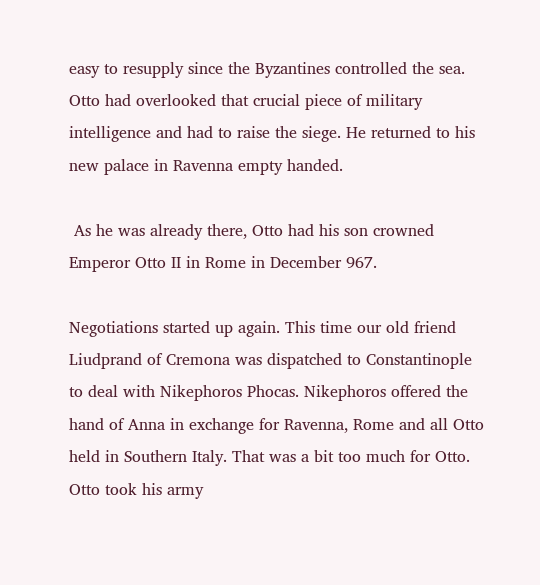easy to resupply since the Byzantines controlled the sea. Otto had overlooked that crucial piece of military intelligence and had to raise the siege. He returned to his new palace in Ravenna empty handed.

 As he was already there, Otto had his son crowned Emperor Otto II in Rome in December 967.

Negotiations started up again. This time our old friend Liudprand of Cremona was dispatched to Constantinople to deal with Nikephoros Phocas. Nikephoros offered the hand of Anna in exchange for Ravenna, Rome and all Otto held in Southern Italy. That was a bit too much for Otto. Otto took his army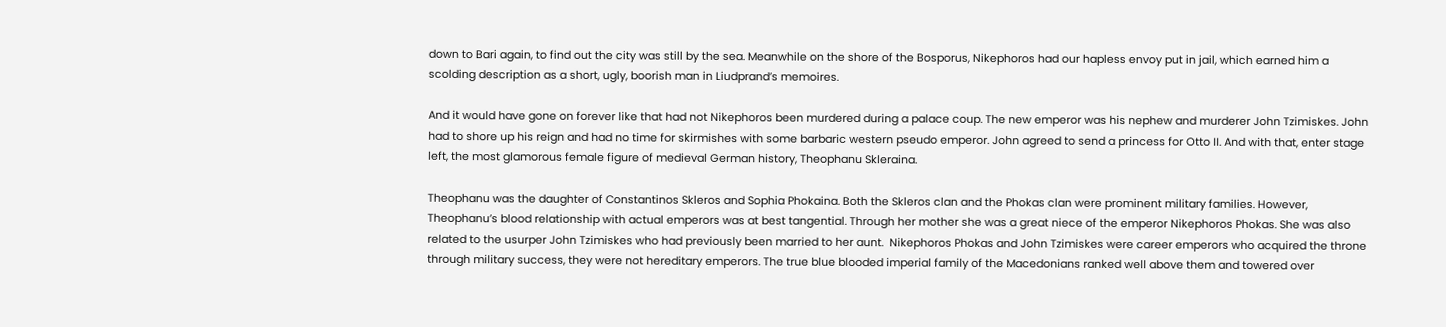down to Bari again, to find out the city was still by the sea. Meanwhile on the shore of the Bosporus, Nikephoros had our hapless envoy put in jail, which earned him a scolding description as a short, ugly, boorish man in Liudprand’s memoires.

And it would have gone on forever like that had not Nikephoros been murdered during a palace coup. The new emperor was his nephew and murderer John Tzimiskes. John had to shore up his reign and had no time for skirmishes with some barbaric western pseudo emperor. John agreed to send a princess for Otto II. And with that, enter stage left, the most glamorous female figure of medieval German history, Theophanu Skleraina.

Theophanu was the daughter of Constantinos Skleros and Sophia Phokaina. Both the Skleros clan and the Phokas clan were prominent military families. However, Theophanu’s blood relationship with actual emperors was at best tangential. Through her mother she was a great niece of the emperor Nikephoros Phokas. She was also related to the usurper John Tzimiskes who had previously been married to her aunt.  Nikephoros Phokas and John Tzimiskes were career emperors who acquired the throne through military success, they were not hereditary emperors. The true blue blooded imperial family of the Macedonians ranked well above them and towered over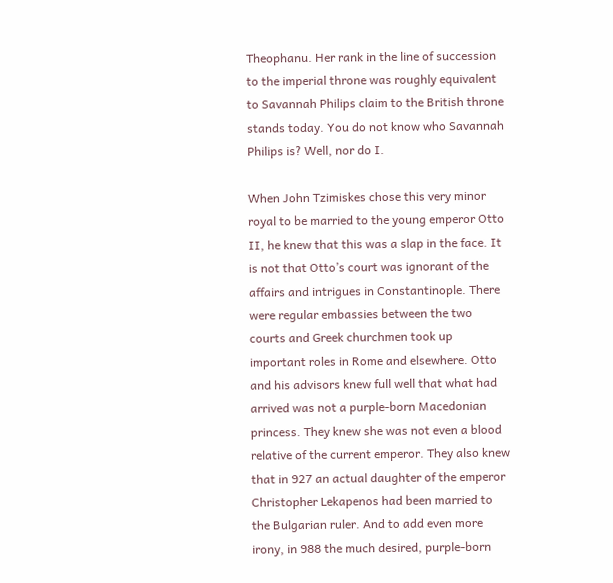Theophanu. Her rank in the line of succession to the imperial throne was roughly equivalent to Savannah Philips claim to the British throne stands today. You do not know who Savannah Philips is? Well, nor do I.

When John Tzimiskes chose this very minor royal to be married to the young emperor Otto II, he knew that this was a slap in the face. It is not that Otto’s court was ignorant of the affairs and intrigues in Constantinople. There were regular embassies between the two courts and Greek churchmen took up important roles in Rome and elsewhere. Otto and his advisors knew full well that what had arrived was not a purple-born Macedonian princess. They knew she was not even a blood relative of the current emperor. They also knew that in 927 an actual daughter of the emperor Christopher Lekapenos had been married to the Bulgarian ruler. And to add even more irony, in 988 the much desired, purple-born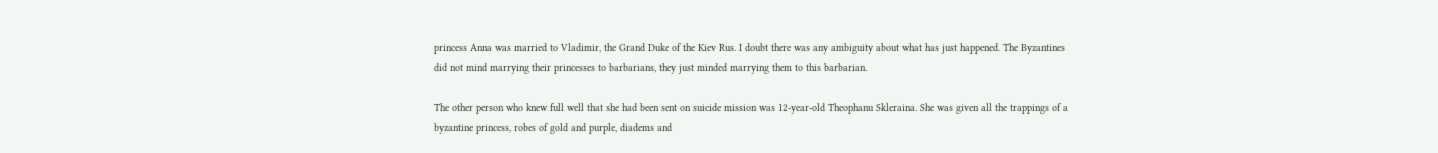princess Anna was married to Vladimir, the Grand Duke of the Kiev Rus. I doubt there was any ambiguity about what has just happened. The Byzantines did not mind marrying their princesses to barbarians, they just minded marrying them to this barbarian.

The other person who knew full well that she had been sent on suicide mission was 12-year-old Theophanu Skleraina. She was given all the trappings of a byzantine princess, robes of gold and purple, diadems and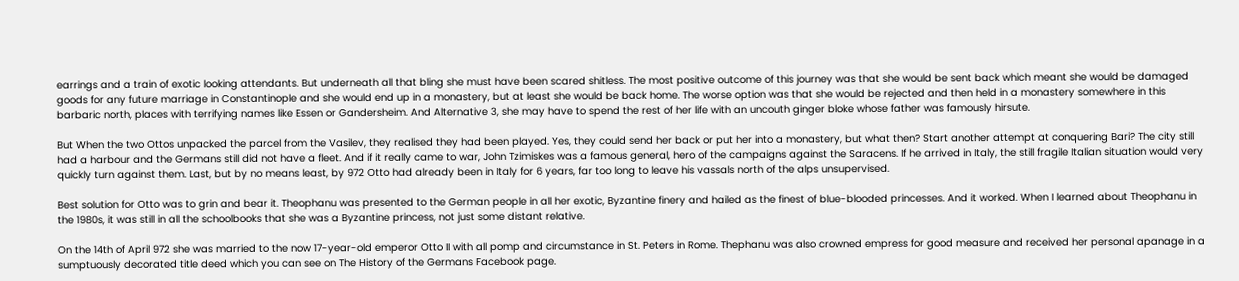earrings and a train of exotic looking attendants. But underneath all that bling she must have been scared shitless. The most positive outcome of this journey was that she would be sent back which meant she would be damaged goods for any future marriage in Constantinople and she would end up in a monastery, but at least she would be back home. The worse option was that she would be rejected and then held in a monastery somewhere in this barbaric north, places with terrifying names like Essen or Gandersheim. And Alternative 3, she may have to spend the rest of her life with an uncouth ginger bloke whose father was famously hirsute.

But When the two Ottos unpacked the parcel from the Vasilev, they realised they had been played. Yes, they could send her back or put her into a monastery, but what then? Start another attempt at conquering Bari? The city still had a harbour and the Germans still did not have a fleet. And if it really came to war, John Tzimiskes was a famous general, hero of the campaigns against the Saracens. If he arrived in Italy, the still fragile Italian situation would very quickly turn against them. Last, but by no means least, by 972 Otto had already been in Italy for 6 years, far too long to leave his vassals north of the alps unsupervised.

Best solution for Otto was to grin and bear it. Theophanu was presented to the German people in all her exotic, Byzantine finery and hailed as the finest of blue-blooded princesses. And it worked. When I learned about Theophanu in the 1980s, it was still in all the schoolbooks that she was a Byzantine princess, not just some distant relative.

On the 14th of April 972 she was married to the now 17-year-old emperor Otto II with all pomp and circumstance in St. Peters in Rome. Thephanu was also crowned empress for good measure and received her personal apanage in a sumptuously decorated title deed which you can see on The History of the Germans Facebook page.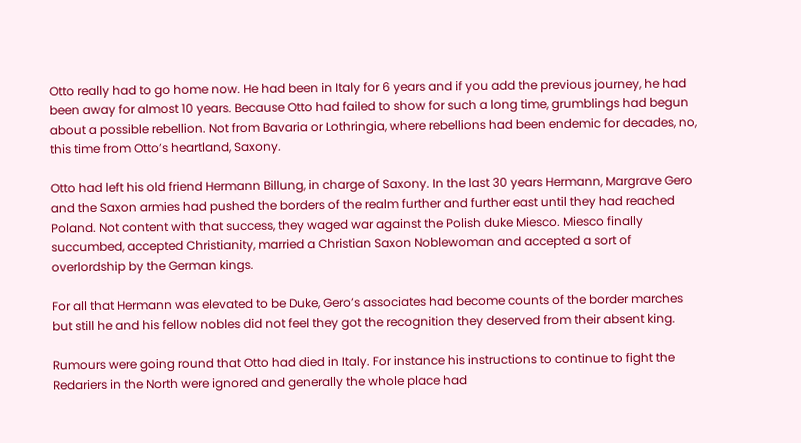Otto really had to go home now. He had been in Italy for 6 years and if you add the previous journey, he had been away for almost 10 years. Because Otto had failed to show for such a long time, grumblings had begun about a possible rebellion. Not from Bavaria or Lothringia, where rebellions had been endemic for decades, no, this time from Otto’s heartland, Saxony.

Otto had left his old friend Hermann Billung, in charge of Saxony. In the last 30 years Hermann, Margrave Gero and the Saxon armies had pushed the borders of the realm further and further east until they had reached Poland. Not content with that success, they waged war against the Polish duke Miesco. Miesco finally succumbed, accepted Christianity, married a Christian Saxon Noblewoman and accepted a sort of overlordship by the German kings.

For all that Hermann was elevated to be Duke, Gero’s associates had become counts of the border marches but still he and his fellow nobles did not feel they got the recognition they deserved from their absent king.

Rumours were going round that Otto had died in Italy. For instance his instructions to continue to fight the Redariers in the North were ignored and generally the whole place had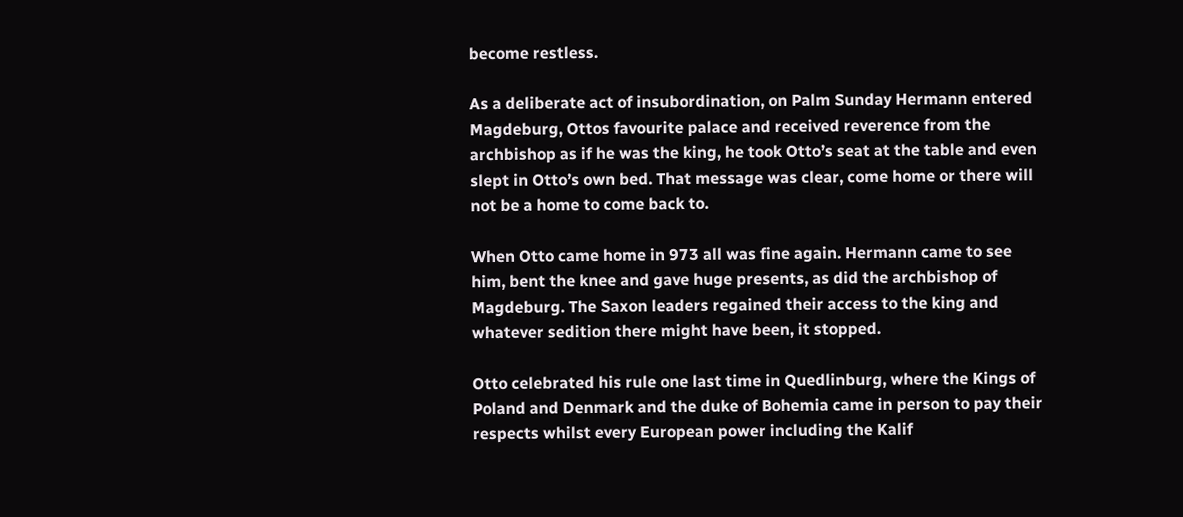become restless.

As a deliberate act of insubordination, on Palm Sunday Hermann entered Magdeburg, Ottos favourite palace and received reverence from the archbishop as if he was the king, he took Otto’s seat at the table and even slept in Otto’s own bed. That message was clear, come home or there will not be a home to come back to.

When Otto came home in 973 all was fine again. Hermann came to see him, bent the knee and gave huge presents, as did the archbishop of Magdeburg. The Saxon leaders regained their access to the king and whatever sedition there might have been, it stopped.

Otto celebrated his rule one last time in Quedlinburg, where the Kings of Poland and Denmark and the duke of Bohemia came in person to pay their respects whilst every European power including the Kalif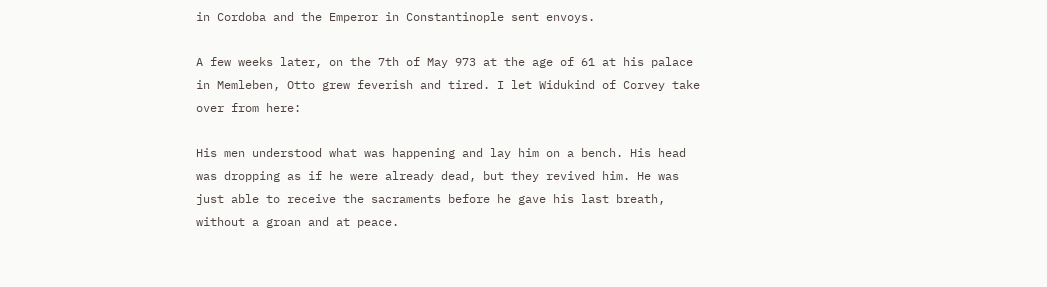in Cordoba and the Emperor in Constantinople sent envoys.

A few weeks later, on the 7th of May 973 at the age of 61 at his palace in Memleben, Otto grew feverish and tired. I let Widukind of Corvey take over from here:

His men understood what was happening and lay him on a bench. His head was dropping as if he were already dead, but they revived him. He was just able to receive the sacraments before he gave his last breath, without a groan and at peace.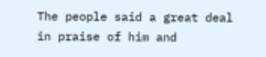The people said a great deal in praise of him and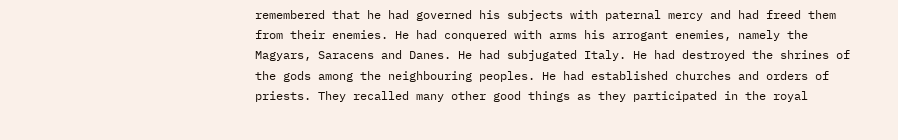remembered that he had governed his subjects with paternal mercy and had freed them from their enemies. He had conquered with arms his arrogant enemies, namely the Magyars, Saracens and Danes. He had subjugated Italy. He had destroyed the shrines of the gods among the neighbouring peoples. He had established churches and orders of priests. They recalled many other good things as they participated in the royal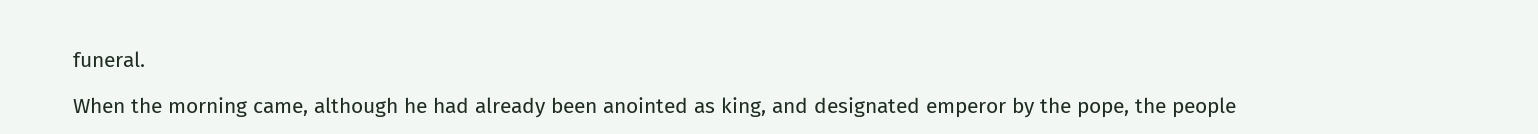funeral.

When the morning came, although he had already been anointed as king, and designated emperor by the pope, the people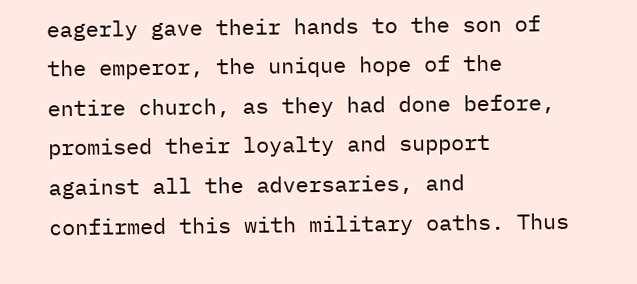eagerly gave their hands to the son of the emperor, the unique hope of the entire church, as they had done before, promised their loyalty and support against all the adversaries, and confirmed this with military oaths. Thus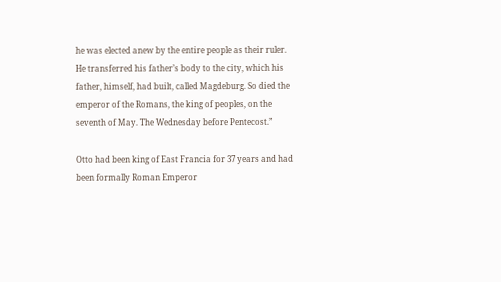he was elected anew by the entire people as their ruler. He transferred his father’s body to the city, which his father, himself, had built, called Magdeburg. So died the emperor of the Romans, the king of peoples, on the seventh of May. The Wednesday before Pentecost.”

Otto had been king of East Francia for 37 years and had been formally Roman Emperor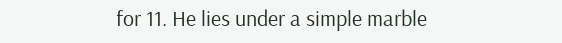for 11. He lies under a simple marble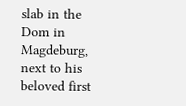slab in the Dom in Magdeburg, next to his beloved first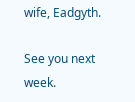wife, Eadgyth.

See you next week.